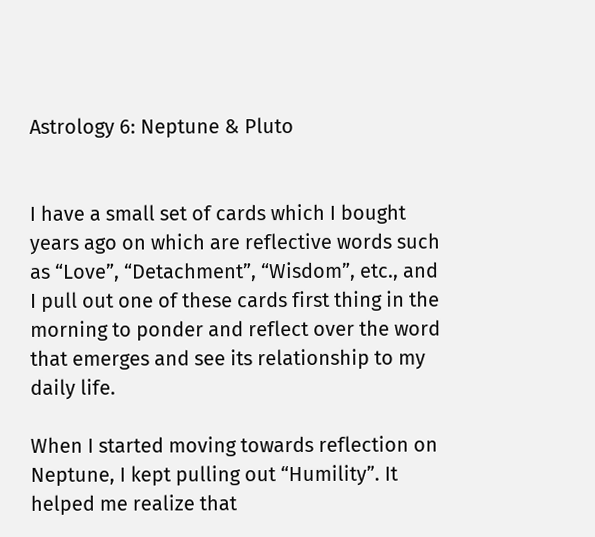Astrology 6: Neptune & Pluto


I have a small set of cards which I bought years ago on which are reflective words such as “Love”, “Detachment”, “Wisdom”, etc., and I pull out one of these cards first thing in the morning to ponder and reflect over the word that emerges and see its relationship to my daily life.

When I started moving towards reflection on Neptune, I kept pulling out “Humility”. It helped me realize that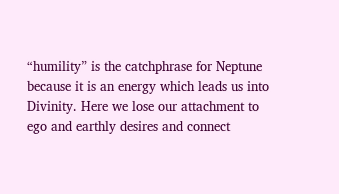“humility” is the catchphrase for Neptune because it is an energy which leads us into Divinity. Here we lose our attachment to ego and earthly desires and connect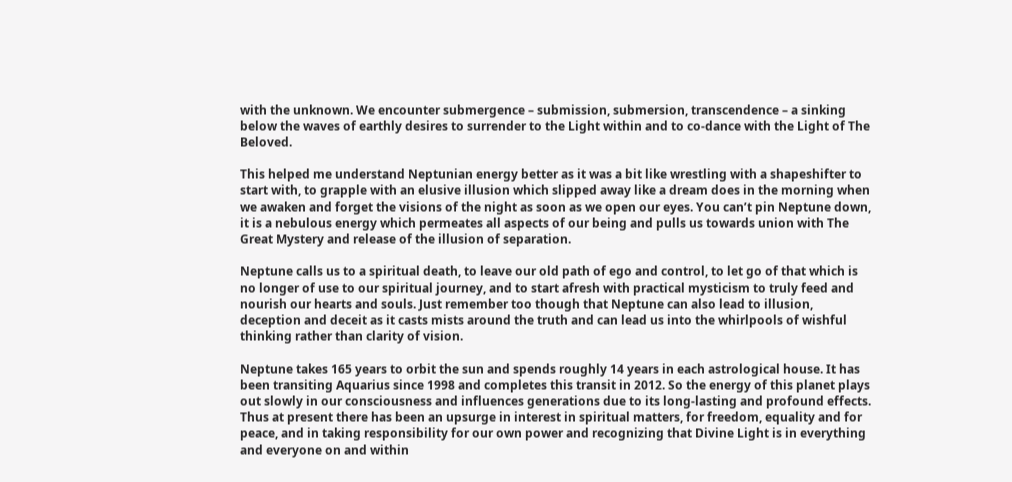with the unknown. We encounter submergence – submission, submersion, transcendence – a sinking below the waves of earthly desires to surrender to the Light within and to co-dance with the Light of The Beloved.

This helped me understand Neptunian energy better as it was a bit like wrestling with a shapeshifter to start with, to grapple with an elusive illusion which slipped away like a dream does in the morning when we awaken and forget the visions of the night as soon as we open our eyes. You can’t pin Neptune down, it is a nebulous energy which permeates all aspects of our being and pulls us towards union with The Great Mystery and release of the illusion of separation.

Neptune calls us to a spiritual death, to leave our old path of ego and control, to let go of that which is no longer of use to our spiritual journey, and to start afresh with practical mysticism to truly feed and nourish our hearts and souls. Just remember too though that Neptune can also lead to illusion, deception and deceit as it casts mists around the truth and can lead us into the whirlpools of wishful thinking rather than clarity of vision.

Neptune takes 165 years to orbit the sun and spends roughly 14 years in each astrological house. It has been transiting Aquarius since 1998 and completes this transit in 2012. So the energy of this planet plays out slowly in our consciousness and influences generations due to its long-lasting and profound effects. Thus at present there has been an upsurge in interest in spiritual matters, for freedom, equality and for peace, and in taking responsibility for our own power and recognizing that Divine Light is in everything and everyone on and within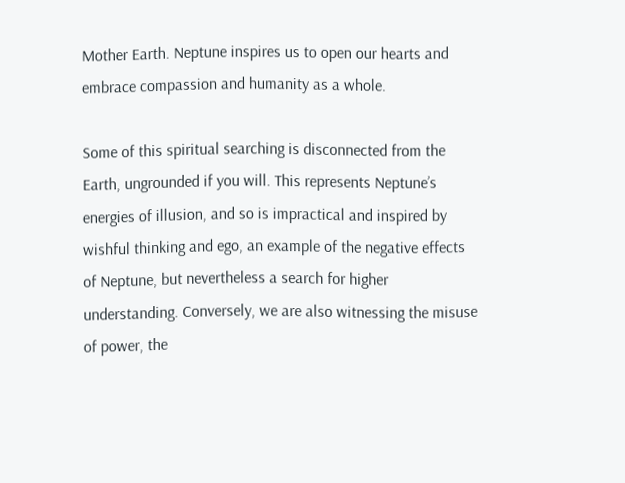Mother Earth. Neptune inspires us to open our hearts and embrace compassion and humanity as a whole.

Some of this spiritual searching is disconnected from the Earth, ungrounded if you will. This represents Neptune’s energies of illusion, and so is impractical and inspired by wishful thinking and ego, an example of the negative effects of Neptune, but nevertheless a search for higher understanding. Conversely, we are also witnessing the misuse of power, the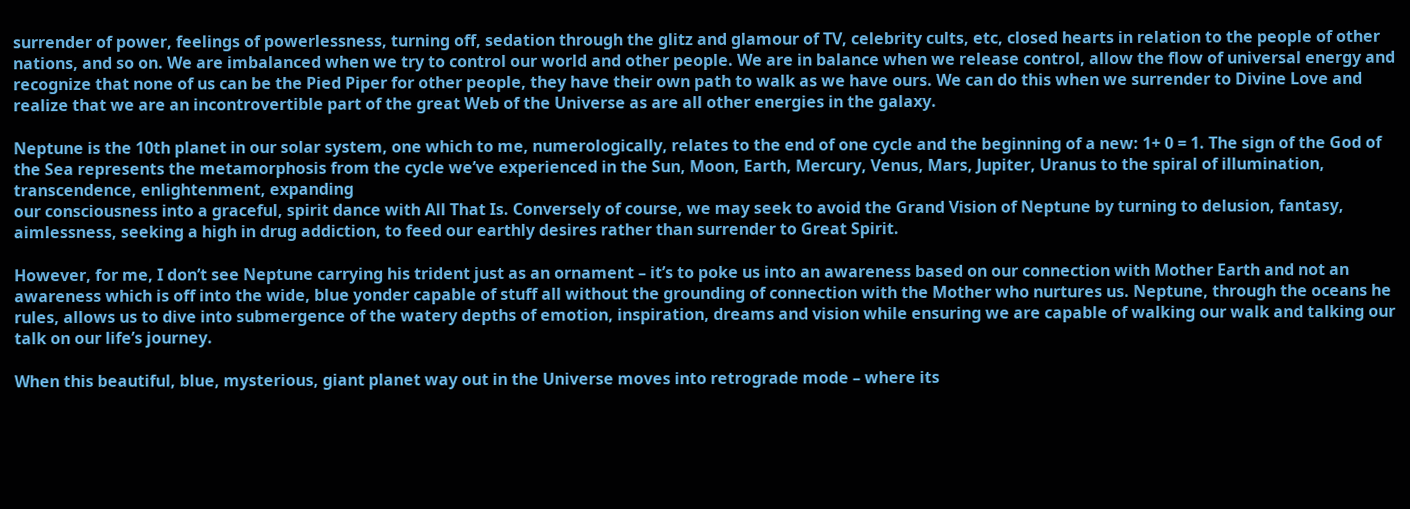surrender of power, feelings of powerlessness, turning off, sedation through the glitz and glamour of TV, celebrity cults, etc, closed hearts in relation to the people of other nations, and so on. We are imbalanced when we try to control our world and other people. We are in balance when we release control, allow the flow of universal energy and recognize that none of us can be the Pied Piper for other people, they have their own path to walk as we have ours. We can do this when we surrender to Divine Love and realize that we are an incontrovertible part of the great Web of the Universe as are all other energies in the galaxy.

Neptune is the 10th planet in our solar system, one which to me, numerologically, relates to the end of one cycle and the beginning of a new: 1+ 0 = 1. The sign of the God of the Sea represents the metamorphosis from the cycle we’ve experienced in the Sun, Moon, Earth, Mercury, Venus, Mars, Jupiter, Uranus to the spiral of illumination, transcendence, enlightenment, expanding
our consciousness into a graceful, spirit dance with All That Is. Conversely of course, we may seek to avoid the Grand Vision of Neptune by turning to delusion, fantasy, aimlessness, seeking a high in drug addiction, to feed our earthly desires rather than surrender to Great Spirit.

However, for me, I don’t see Neptune carrying his trident just as an ornament – it’s to poke us into an awareness based on our connection with Mother Earth and not an awareness which is off into the wide, blue yonder capable of stuff all without the grounding of connection with the Mother who nurtures us. Neptune, through the oceans he rules, allows us to dive into submergence of the watery depths of emotion, inspiration, dreams and vision while ensuring we are capable of walking our walk and talking our talk on our life’s journey.

When this beautiful, blue, mysterious, giant planet way out in the Universe moves into retrograde mode – where its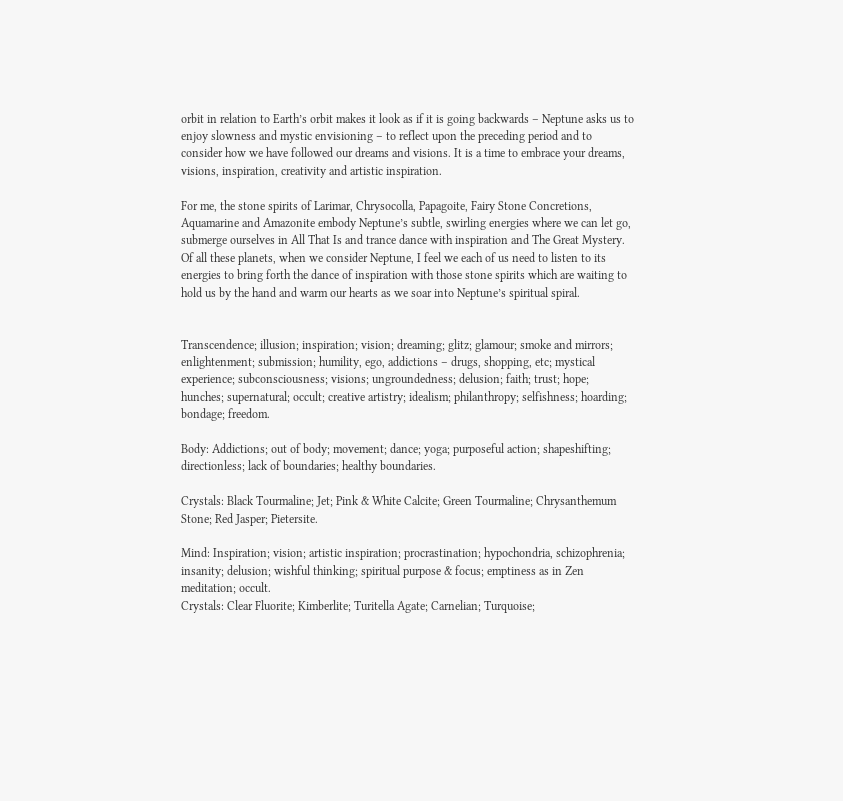orbit in relation to Earth’s orbit makes it look as if it is going backwards – Neptune asks us to enjoy slowness and mystic envisioning – to reflect upon the preceding period and to consider how we have followed our dreams and visions. It is a time to embrace your dreams, visions, inspiration, creativity and artistic inspiration.

For me, the stone spirits of Larimar, Chrysocolla, Papagoite, Fairy Stone Concretions, Aquamarine and Amazonite embody Neptune’s subtle, swirling energies where we can let go, submerge ourselves in All That Is and trance dance with inspiration and The Great Mystery. Of all these planets, when we consider Neptune, I feel we each of us need to listen to its energies to bring forth the dance of inspiration with those stone spirits which are waiting to hold us by the hand and warm our hearts as we soar into Neptune’s spiritual spiral.


Transcendence; illusion; inspiration; vision; dreaming; glitz; glamour; smoke and mirrors; enlightenment; submission; humility, ego, addictions – drugs, shopping, etc; mystical experience; subconsciousness; visions; ungroundedness; delusion; faith; trust; hope; hunches; supernatural; occult; creative artistry; idealism; philanthropy; selfishness; hoarding; bondage; freedom.

Body: Addictions; out of body; movement; dance; yoga; purposeful action; shapeshifting; directionless; lack of boundaries; healthy boundaries.

Crystals: Black Tourmaline; Jet; Pink & White Calcite; Green Tourmaline; Chrysanthemum Stone; Red Jasper; Pietersite.

Mind: Inspiration; vision; artistic inspiration; procrastination; hypochondria, schizophrenia; insanity; delusion; wishful thinking; spiritual purpose & focus; emptiness as in Zen meditation; occult.
Crystals: Clear Fluorite; Kimberlite; Turitella Agate; Carnelian; Turquoise;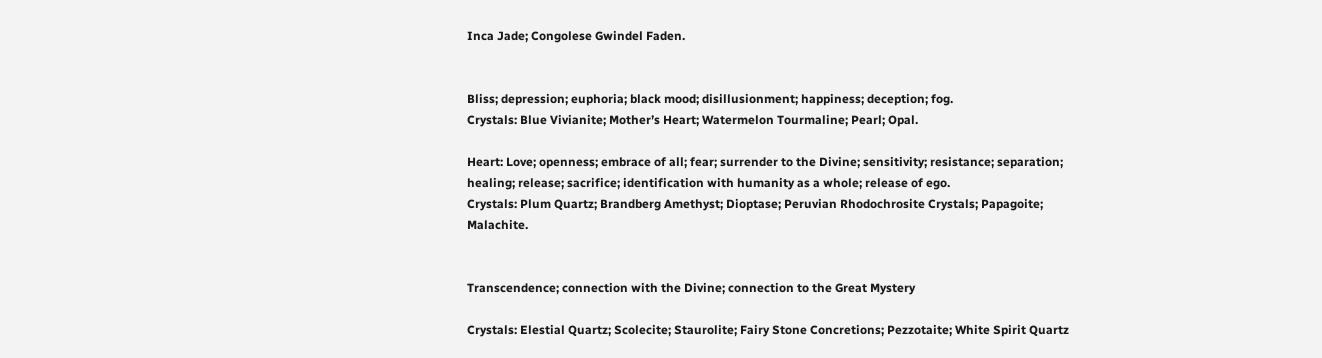Inca Jade; Congolese Gwindel Faden.


Bliss; depression; euphoria; black mood; disillusionment; happiness; deception; fog.
Crystals: Blue Vivianite; Mother’s Heart; Watermelon Tourmaline; Pearl; Opal.

Heart: Love; openness; embrace of all; fear; surrender to the Divine; sensitivity; resistance; separation; healing; release; sacrifice; identification with humanity as a whole; release of ego.
Crystals: Plum Quartz; Brandberg Amethyst; Dioptase; Peruvian Rhodochrosite Crystals; Papagoite; Malachite.


Transcendence; connection with the Divine; connection to the Great Mystery

Crystals: Elestial Quartz; Scolecite; Staurolite; Fairy Stone Concretions; Pezzotaite; White Spirit Quartz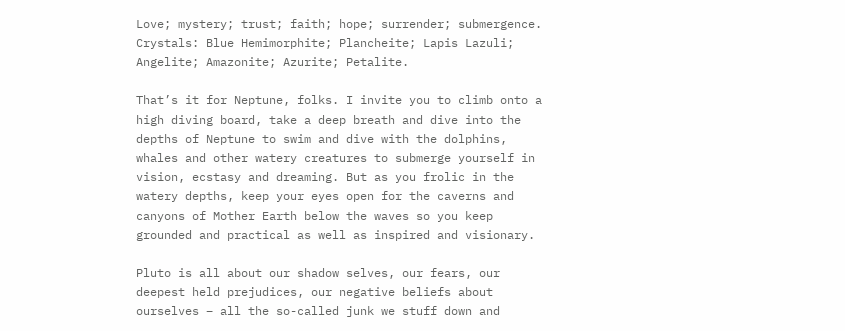Love; mystery; trust; faith; hope; surrender; submergence.
Crystals: Blue Hemimorphite; Plancheite; Lapis Lazuli; Angelite; Amazonite; Azurite; Petalite.

That’s it for Neptune, folks. I invite you to climb onto a high diving board, take a deep breath and dive into the depths of Neptune to swim and dive with the dolphins, whales and other watery creatures to submerge yourself in vision, ecstasy and dreaming. But as you frolic in the watery depths, keep your eyes open for the caverns and canyons of Mother Earth below the waves so you keep grounded and practical as well as inspired and visionary.

Pluto is all about our shadow selves, our fears, our deepest held prejudices, our negative beliefs about ourselves – all the so-called junk we stuff down and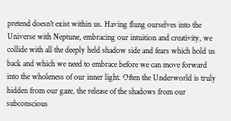pretend doesn’t exist within us. Having flung ourselves into the Universe with Neptune, embracing our intuition and creativity, we collide with all the deeply held shadow side and fears which hold us back and which we need to embrace before we can move forward into the wholeness of our inner light. Often the Underworld is truly hidden from our gaze, the release of the shadows from our subconscious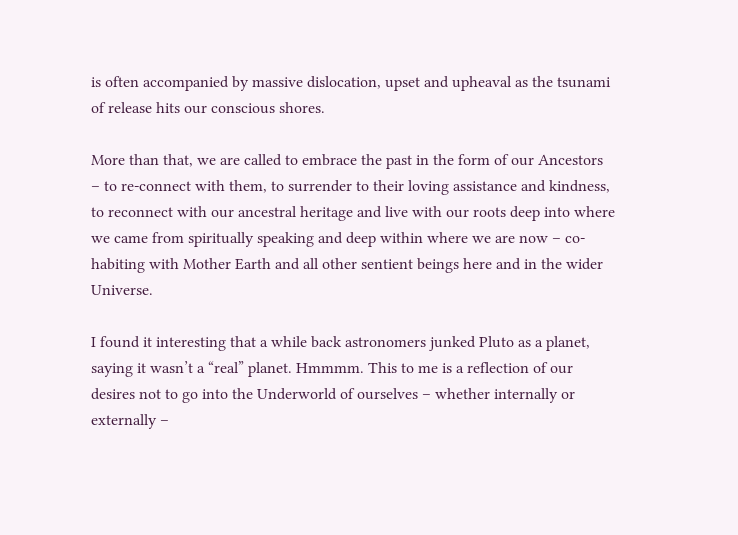is often accompanied by massive dislocation, upset and upheaval as the tsunami of release hits our conscious shores.

More than that, we are called to embrace the past in the form of our Ancestors – to re-connect with them, to surrender to their loving assistance and kindness, to reconnect with our ancestral heritage and live with our roots deep into where we came from spiritually speaking and deep within where we are now – co-habiting with Mother Earth and all other sentient beings here and in the wider Universe.

I found it interesting that a while back astronomers junked Pluto as a planet, saying it wasn’t a “real” planet. Hmmmm. This to me is a reflection of our desires not to go into the Underworld of ourselves – whether internally or externally –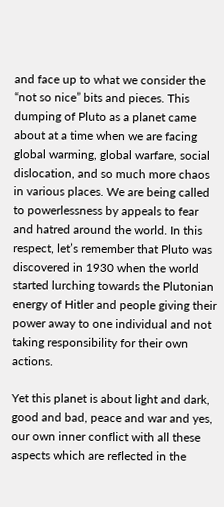and face up to what we consider the “not so nice” bits and pieces. This dumping of Pluto as a planet came about at a time when we are facing global warming, global warfare, social dislocation, and so much more chaos in various places. We are being called to powerlessness by appeals to fear and hatred around the world. In this respect, let’s remember that Pluto was discovered in 1930 when the world started lurching towards the Plutonian energy of Hitler and people giving their power away to one individual and not taking responsibility for their own actions.

Yet this planet is about light and dark, good and bad, peace and war and yes, our own inner conflict with all these aspects which are reflected in the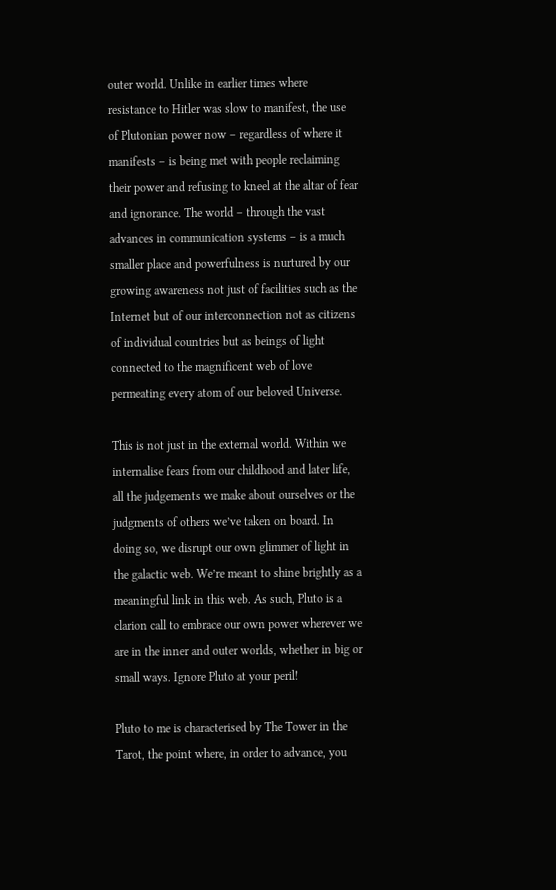outer world. Unlike in earlier times where resistance to Hitler was slow to manifest, the use of Plutonian power now – regardless of where it manifests – is being met with people reclaiming their power and refusing to kneel at the altar of fear and ignorance. The world – through the vast advances in communication systems – is a much smaller place and powerfulness is nurtured by our growing awareness not just of facilities such as the Internet but of our interconnection not as citizens of individual countries but as beings of light connected to the magnificent web of love permeating every atom of our beloved Universe.

This is not just in the external world. Within we internalise fears from our childhood and later life, all the judgements we make about ourselves or the judgments of others we’ve taken on board. In doing so, we disrupt our own glimmer of light in the galactic web. We’re meant to shine brightly as a meaningful link in this web. As such, Pluto is a clarion call to embrace our own power wherever we are in the inner and outer worlds, whether in big or small ways. Ignore Pluto at your peril!

Pluto to me is characterised by The Tower in the Tarot, the point where, in order to advance, you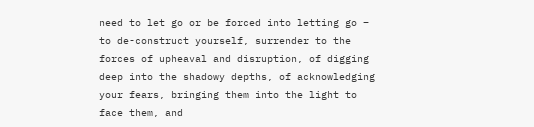need to let go or be forced into letting go – to de-construct yourself, surrender to the forces of upheaval and disruption, of digging deep into the shadowy depths, of acknowledging your fears, bringing them into the light to face them, and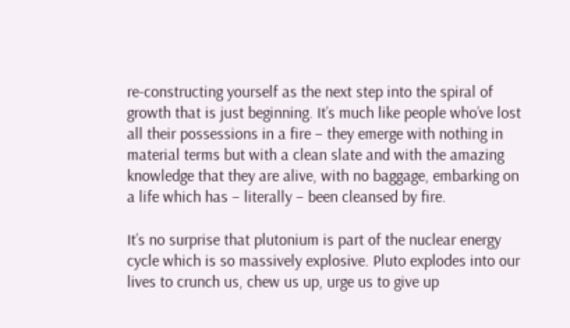re-constructing yourself as the next step into the spiral of growth that is just beginning. It’s much like people who’ve lost all their possessions in a fire – they emerge with nothing in material terms but with a clean slate and with the amazing knowledge that they are alive, with no baggage, embarking on a life which has – literally – been cleansed by fire.

It’s no surprise that plutonium is part of the nuclear energy cycle which is so massively explosive. Pluto explodes into our lives to crunch us, chew us up, urge us to give up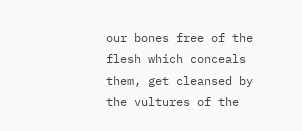our bones free of the flesh which conceals them, get cleansed by the vultures of the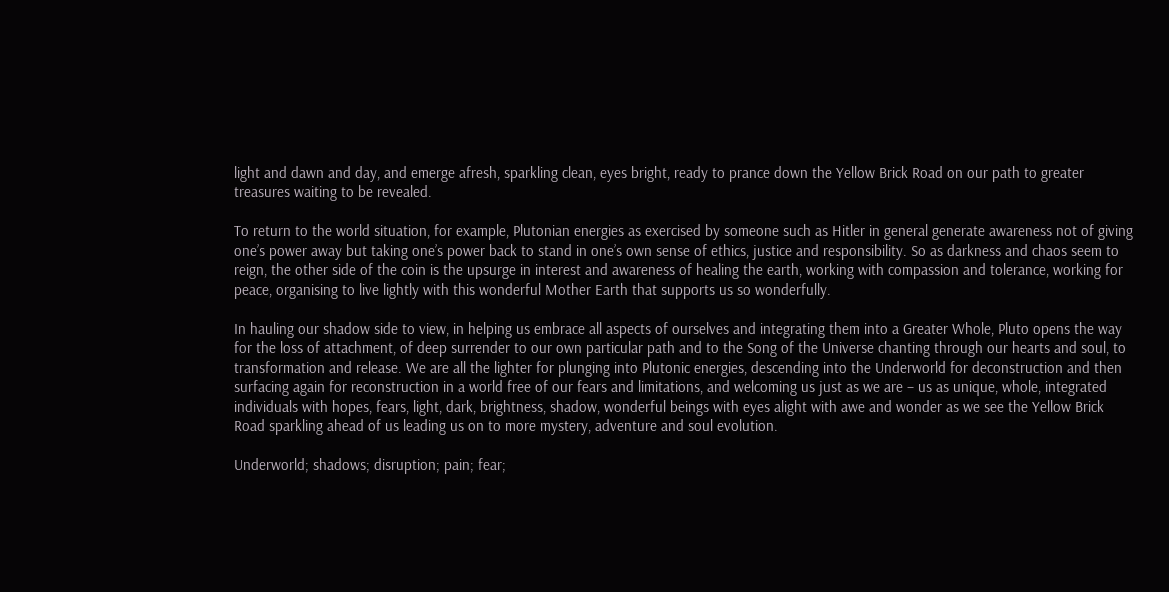light and dawn and day, and emerge afresh, sparkling clean, eyes bright, ready to prance down the Yellow Brick Road on our path to greater treasures waiting to be revealed.

To return to the world situation, for example, Plutonian energies as exercised by someone such as Hitler in general generate awareness not of giving one’s power away but taking one’s power back to stand in one’s own sense of ethics, justice and responsibility. So as darkness and chaos seem to reign, the other side of the coin is the upsurge in interest and awareness of healing the earth, working with compassion and tolerance, working for peace, organising to live lightly with this wonderful Mother Earth that supports us so wonderfully.

In hauling our shadow side to view, in helping us embrace all aspects of ourselves and integrating them into a Greater Whole, Pluto opens the way for the loss of attachment, of deep surrender to our own particular path and to the Song of the Universe chanting through our hearts and soul, to transformation and release. We are all the lighter for plunging into Plutonic energies, descending into the Underworld for deconstruction and then surfacing again for reconstruction in a world free of our fears and limitations, and welcoming us just as we are – us as unique, whole, integrated individuals with hopes, fears, light, dark, brightness, shadow, wonderful beings with eyes alight with awe and wonder as we see the Yellow Brick Road sparkling ahead of us leading us on to more mystery, adventure and soul evolution.

Underworld; shadows; disruption; pain; fear;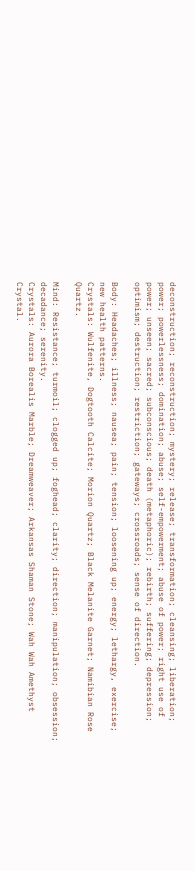deconstruction; reconstruction; mystery; release; transformation; cleansing; liberation; power; powerlessness; domination; abuse; self-empowerment; abuse of power; right use of power; unseen; sacred; subconscious; death (metaphoric); rebirth; suffering; depression; optimism; destruction; restriction; gateways; crossroads; sense of direction.

Body: Headaches; illness; nausea; pain; tension; loosening up; energy; lethargy, exercise; new health patterns.
Crystals: Wulfenite, Dogtooth Calcite; Morion Quartz; Black Melanite Garnet; Namibian Rose Quartz.

Mind: Resistance; turmoil; clogged up; foghead; clarity; direction; manipulation; obsession; decadance; serenity.
Crystals: Aurora Borealis Marble; Dreamweaver; Arkansas Shaman Stone; Wah Wah Amethyst Crystal.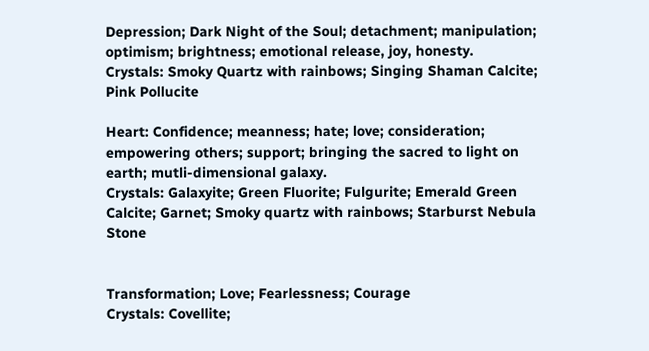Depression; Dark Night of the Soul; detachment; manipulation; optimism; brightness; emotional release, joy, honesty.
Crystals: Smoky Quartz with rainbows; Singing Shaman Calcite; Pink Pollucite

Heart: Confidence; meanness; hate; love; consideration; empowering others; support; bringing the sacred to light on earth; mutli-dimensional galaxy.
Crystals: Galaxyite; Green Fluorite; Fulgurite; Emerald Green Calcite; Garnet; Smoky quartz with rainbows; Starburst Nebula Stone


Transformation; Love; Fearlessness; Courage
Crystals: Covellite;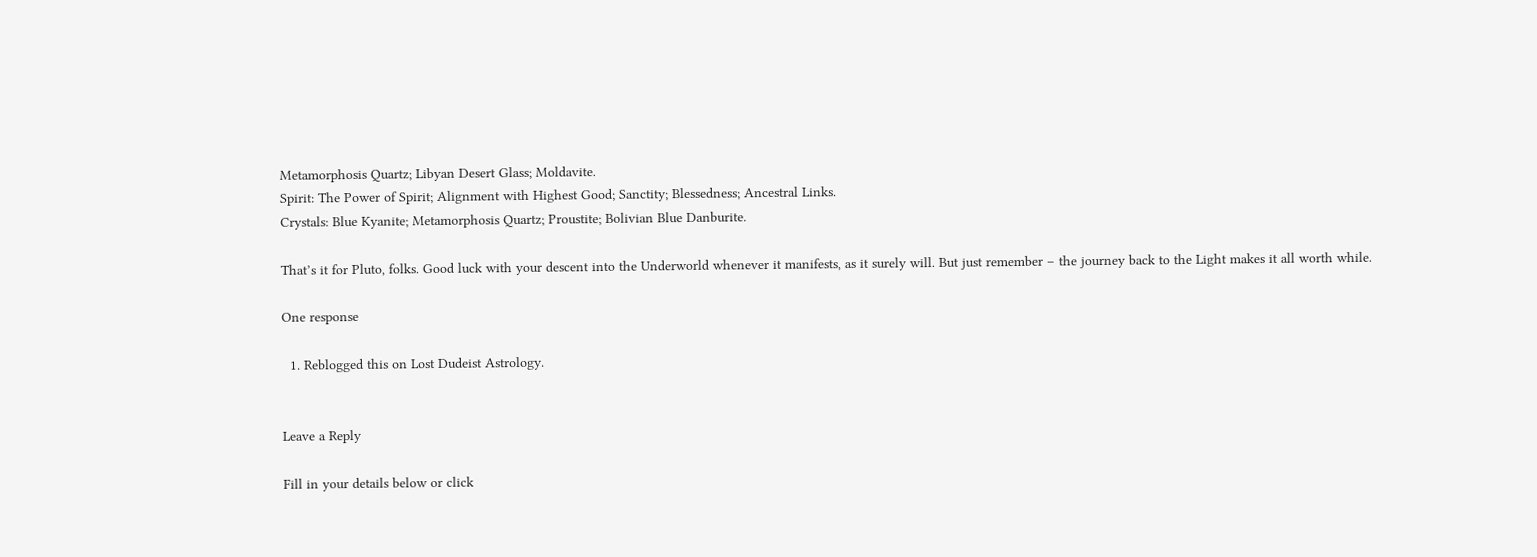Metamorphosis Quartz; Libyan Desert Glass; Moldavite.
Spirit: The Power of Spirit; Alignment with Highest Good; Sanctity; Blessedness; Ancestral Links.
Crystals: Blue Kyanite; Metamorphosis Quartz; Proustite; Bolivian Blue Danburite.

That’s it for Pluto, folks. Good luck with your descent into the Underworld whenever it manifests, as it surely will. But just remember – the journey back to the Light makes it all worth while.

One response

  1. Reblogged this on Lost Dudeist Astrology.


Leave a Reply

Fill in your details below or click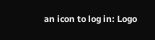an icon to log in: Logo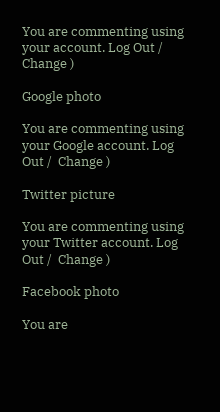You are commenting using your account. Log Out /  Change )

Google photo

You are commenting using your Google account. Log Out /  Change )

Twitter picture

You are commenting using your Twitter account. Log Out /  Change )

Facebook photo

You are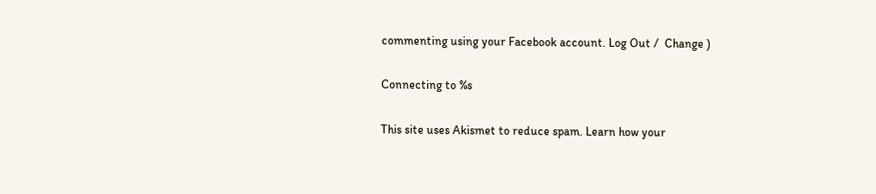commenting using your Facebook account. Log Out /  Change )

Connecting to %s

This site uses Akismet to reduce spam. Learn how your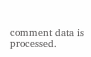comment data is processed.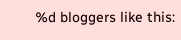%d bloggers like this: